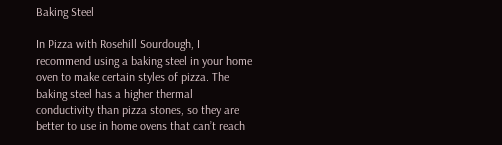Baking Steel

In Pizza with Rosehill Sourdough, I recommend using a baking steel in your home oven to make certain styles of pizza. The baking steel has a higher thermal conductivity than pizza stones, so they are better to use in home ovens that can’t reach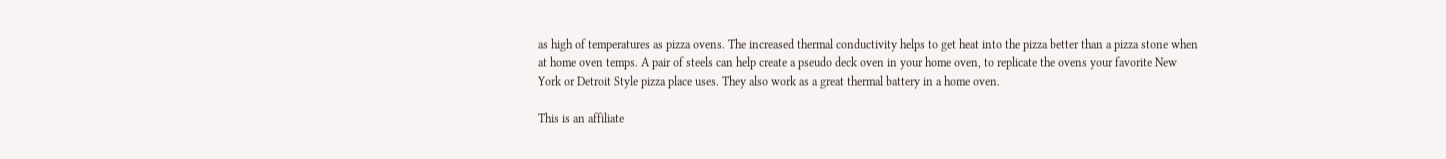as high of temperatures as pizza ovens. The increased thermal conductivity helps to get heat into the pizza better than a pizza stone when at home oven temps. A pair of steels can help create a pseudo deck oven in your home oven, to replicate the ovens your favorite New York or Detroit Style pizza place uses. They also work as a great thermal battery in a home oven.

This is an affiliate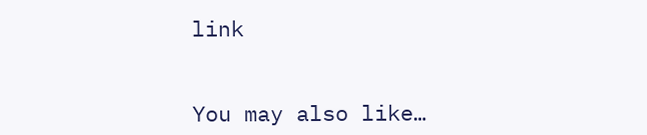link


You may also like…